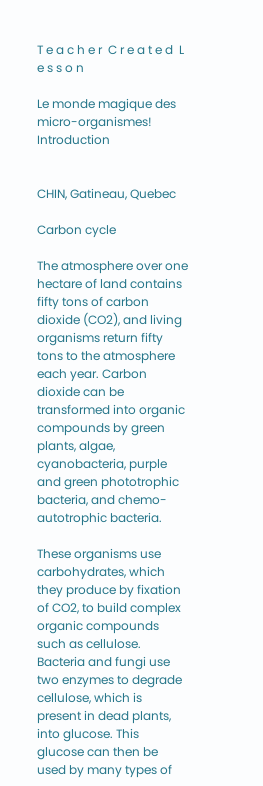T e a c h e r  C r e a t e d  L e s s o n

Le monde magique des micro-organismes! Introduction


CHIN, Gatineau, Quebec

Carbon cycle

The atmosphere over one hectare of land contains fifty tons of carbon dioxide (CO2), and living organisms return fifty tons to the atmosphere each year. Carbon dioxide can be transformed into organic compounds by green plants, algae, cyanobacteria, purple and green phototrophic bacteria, and chemo-autotrophic bacteria.

These organisms use carbohydrates, which they produce by fixation of CO2, to build complex organic compounds such as cellulose. Bacteria and fungi use two enzymes to degrade cellulose, which is present in dead plants, into glucose. This glucose can then be used by many types of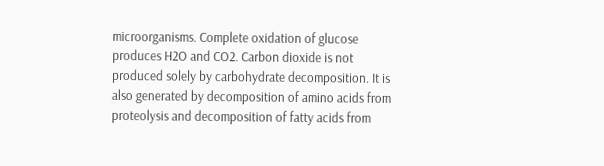microorganisms. Complete oxidation of glucose produces H2O and CO2. Carbon dioxide is not produced solely by carbohydrate decomposition. It is also generated by decomposition of amino acids from proteolysis and decomposition of fatty acids from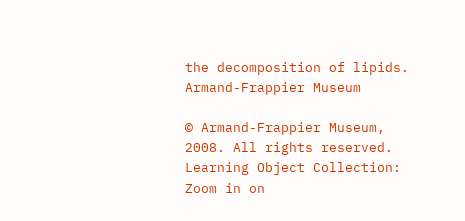the decomposition of lipids.
Armand-Frappier Museum

© Armand-Frappier Museum, 2008. All rights reserved.
Learning Object Collection: Zoom in on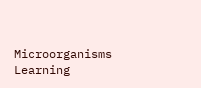Microorganisms
Learning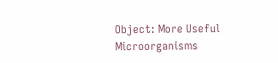Object: More Useful Microorganisms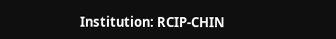Institution: RCIP-CHIN